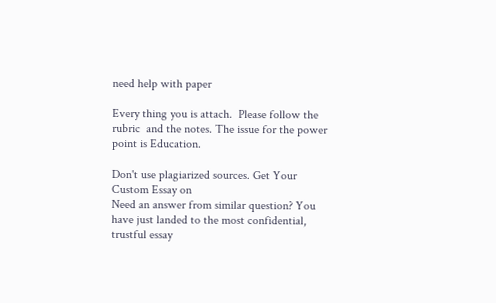need help with paper

Every thing you is attach.  Please follow the rubric  and the notes. The issue for the power point is Education.

Don't use plagiarized sources. Get Your Custom Essay on
Need an answer from similar question? You have just landed to the most confidential, trustful essay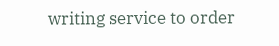writing service to order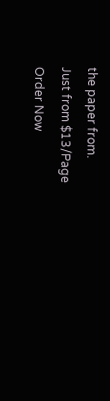the paper from.
Just from $13/Page
Order Now